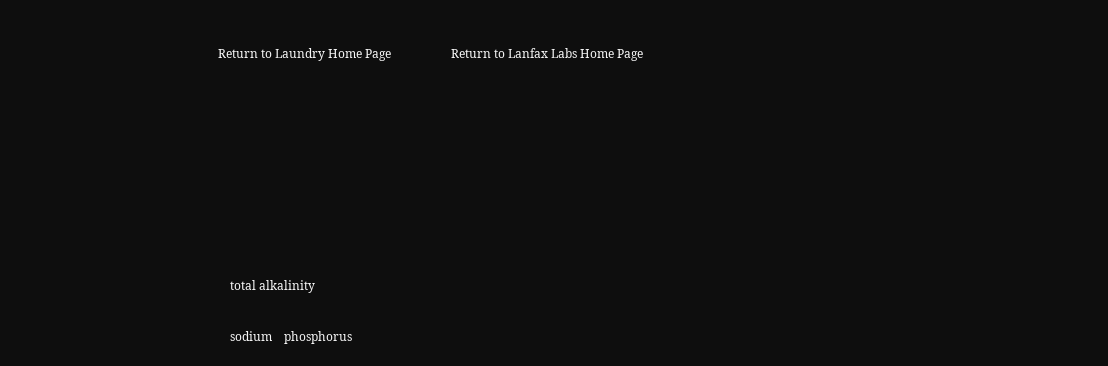Return to Laundry Home Page                    Return to Lanfax Labs Home Page








    total alkalinity

    sodium    phosphorus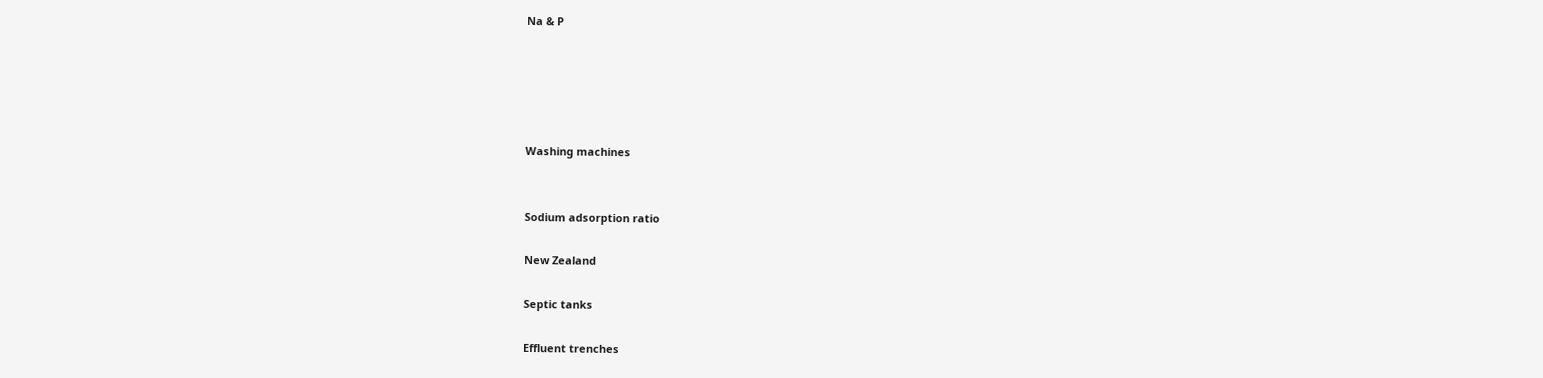Na & P





Washing machines


Sodium adsorption ratio

New Zealand

Septic tanks

Effluent trenches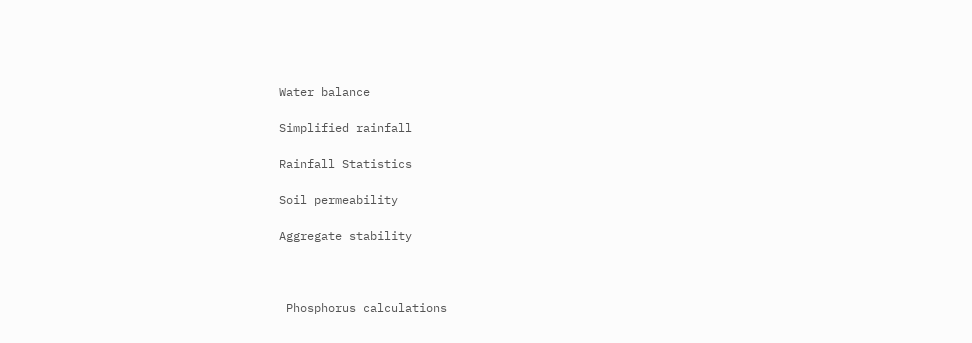Water balance

Simplified rainfall

Rainfall Statistics

Soil permeability

Aggregate stability



 Phosphorus calculations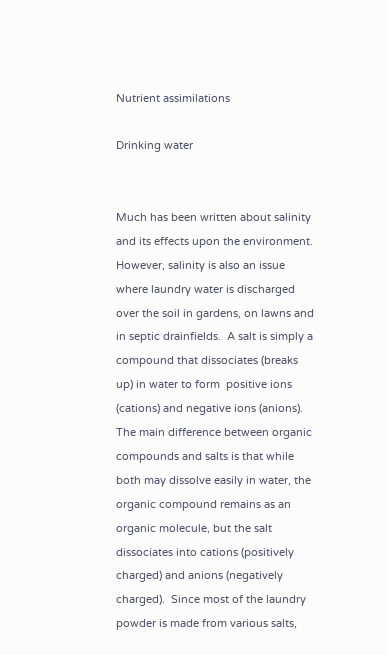Nutrient assimilations

Drinking water


Much has been written about salinity and its effects upon the environment. However, salinity is also an issue where laundry water is discharged over the soil in gardens, on lawns and in septic drainfields.  A salt is simply a compound that dissociates (breaks up) in water to form  positive ions (cations) and negative ions (anions).  The main difference between organic compounds and salts is that while both may dissolve easily in water, the organic compound remains as an organic molecule, but the salt dissociates into cations (positively charged) and anions (negatively charged).  Since most of the laundry powder is made from various salts,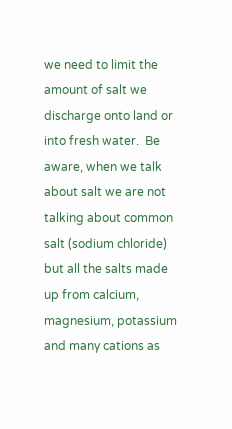we need to limit the amount of salt we discharge onto land or into fresh water.  Be aware, when we talk about salt we are not talking about common salt (sodium chloride) but all the salts made up from calcium, magnesium, potassium and many cations as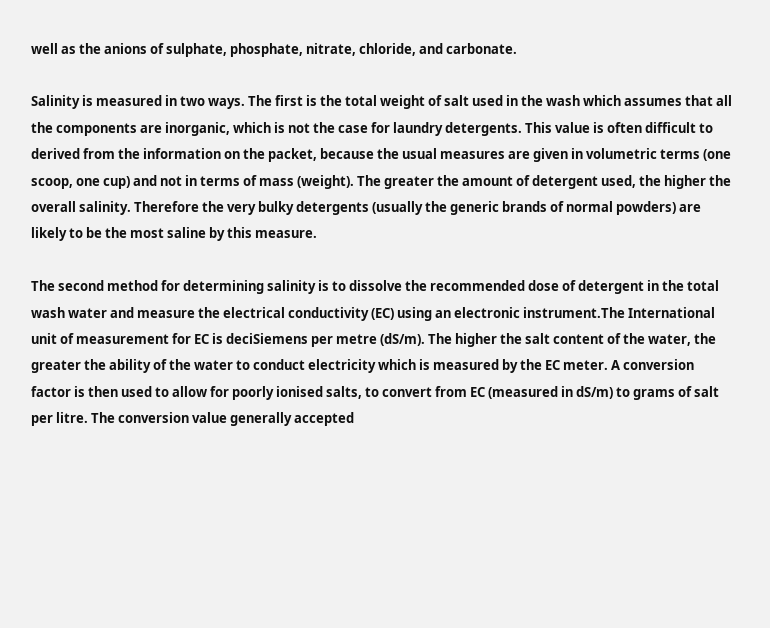well as the anions of sulphate, phosphate, nitrate, chloride, and carbonate.

Salinity is measured in two ways. The first is the total weight of salt used in the wash which assumes that all the components are inorganic, which is not the case for laundry detergents. This value is often difficult to derived from the information on the packet, because the usual measures are given in volumetric terms (one scoop, one cup) and not in terms of mass (weight). The greater the amount of detergent used, the higher the overall salinity. Therefore the very bulky detergents (usually the generic brands of normal powders) are likely to be the most saline by this measure.

The second method for determining salinity is to dissolve the recommended dose of detergent in the total wash water and measure the electrical conductivity (EC) using an electronic instrument.The International unit of measurement for EC is deciSiemens per metre (dS/m). The higher the salt content of the water, the greater the ability of the water to conduct electricity which is measured by the EC meter. A conversion factor is then used to allow for poorly ionised salts, to convert from EC (measured in dS/m) to grams of salt per litre. The conversion value generally accepted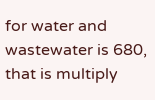for water and wastewater is 680, that is multiply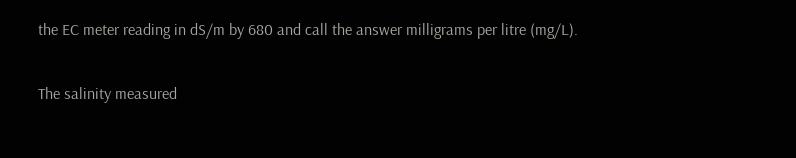the EC meter reading in dS/m by 680 and call the answer milligrams per litre (mg/L).

The salinity measured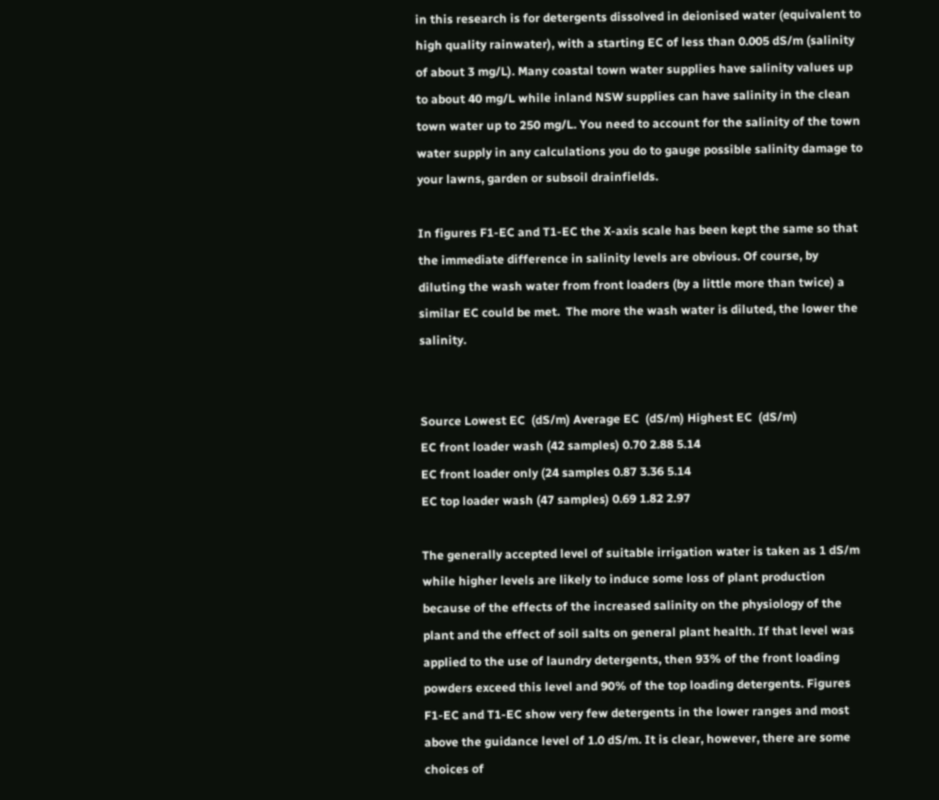in this research is for detergents dissolved in deionised water (equivalent to high quality rainwater), with a starting EC of less than 0.005 dS/m (salinity of about 3 mg/L). Many coastal town water supplies have salinity values up to about 40 mg/L while inland NSW supplies can have salinity in the clean town water up to 250 mg/L. You need to account for the salinity of the town water supply in any calculations you do to gauge possible salinity damage to your lawns, garden or subsoil drainfields.

In figures F1-EC and T1-EC the X-axis scale has been kept the same so that the immediate difference in salinity levels are obvious. Of course, by diluting the wash water from front loaders (by a little more than twice) a similar EC could be met.  The more the wash water is diluted, the lower the salinity.


Source Lowest EC  (dS/m) Average EC  (dS/m) Highest EC  (dS/m)
EC front loader wash (42 samples) 0.70 2.88 5.14
EC front loader only (24 samples 0.87 3.36 5.14
EC top loader wash (47 samples) 0.69 1.82 2.97

The generally accepted level of suitable irrigation water is taken as 1 dS/m while higher levels are likely to induce some loss of plant production because of the effects of the increased salinity on the physiology of the plant and the effect of soil salts on general plant health. If that level was applied to the use of laundry detergents, then 93% of the front loading powders exceed this level and 90% of the top loading detergents. Figures F1-EC and T1-EC show very few detergents in the lower ranges and most above the guidance level of 1.0 dS/m. It is clear, however, there are some choices of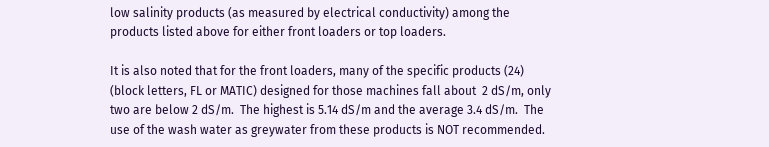low salinity products (as measured by electrical conductivity) among the products listed above for either front loaders or top loaders.

It is also noted that for the front loaders, many of the specific products (24) (block letters, FL or MATIC) designed for those machines fall about  2 dS/m, only two are below 2 dS/m.  The highest is 5.14 dS/m and the average 3.4 dS/m.  The use of the wash water as greywater from these products is NOT recommended.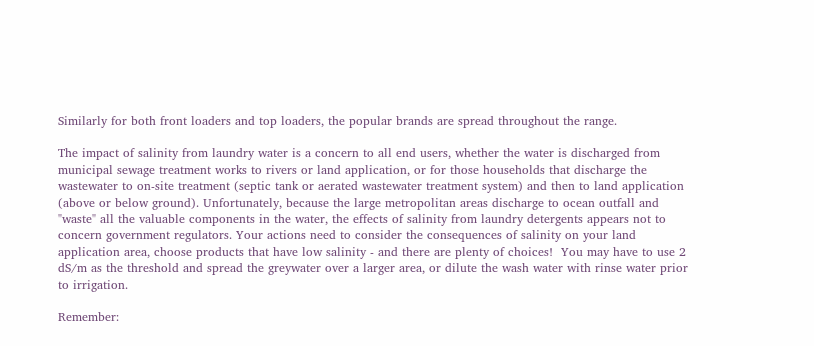Similarly for both front loaders and top loaders, the popular brands are spread throughout the range.

The impact of salinity from laundry water is a concern to all end users, whether the water is discharged from municipal sewage treatment works to rivers or land application, or for those households that discharge the wastewater to on-site treatment (septic tank or aerated wastewater treatment system) and then to land application (above or below ground). Unfortunately, because the large metropolitan areas discharge to ocean outfall and "waste" all the valuable components in the water, the effects of salinity from laundry detergents appears not to concern government regulators. Your actions need to consider the consequences of salinity on your land application area, choose products that have low salinity - and there are plenty of choices!  You may have to use 2 dS/m as the threshold and spread the greywater over a larger area, or dilute the wash water with rinse water prior to irrigation.

Remember: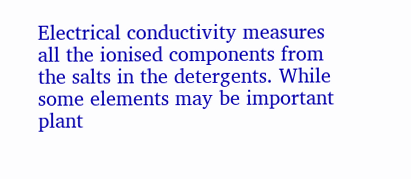Electrical conductivity measures all the ionised components from the salts in the detergents. While some elements may be important plant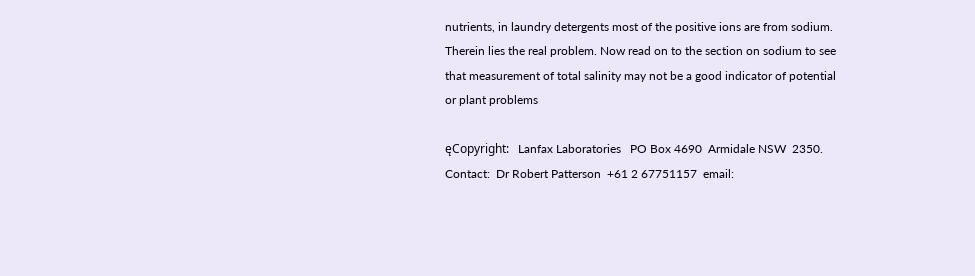nutrients, in laundry detergents most of the positive ions are from sodium. Therein lies the real problem. Now read on to the section on sodium to see that measurement of total salinity may not be a good indicator of potential or plant problems

ęCopyright:   Lanfax Laboratories   PO Box 4690  Armidale NSW  2350.
Contact:  Dr Robert Patterson  +61 2 67751157  email: